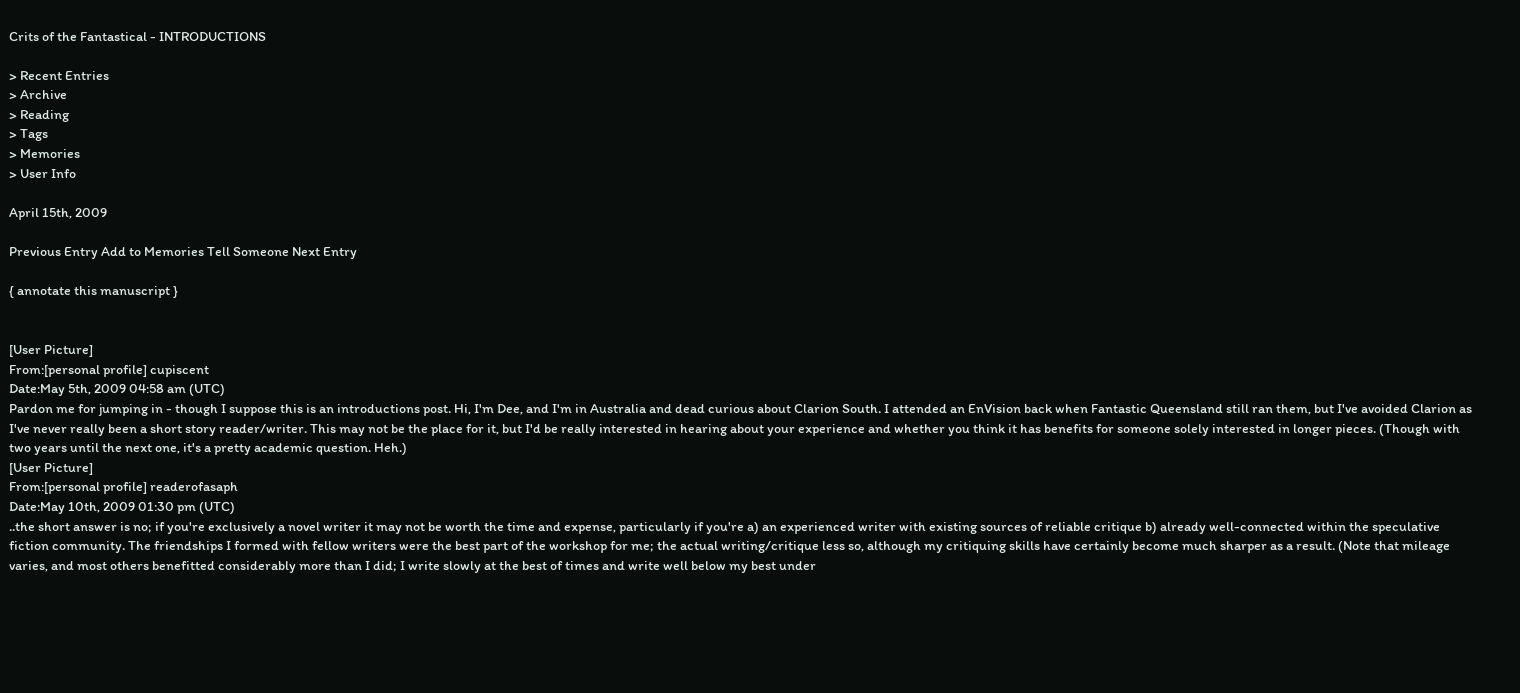Crits of the Fantastical - INTRODUCTIONS

> Recent Entries
> Archive
> Reading
> Tags
> Memories
> User Info

April 15th, 2009

Previous Entry Add to Memories Tell Someone Next Entry

{ annotate this manuscript }


[User Picture]
From:[personal profile] cupiscent
Date:May 5th, 2009 04:58 am (UTC)
Pardon me for jumping in - though I suppose this is an introductions post. Hi, I'm Dee, and I'm in Australia and dead curious about Clarion South. I attended an EnVision back when Fantastic Queensland still ran them, but I've avoided Clarion as I've never really been a short story reader/writer. This may not be the place for it, but I'd be really interested in hearing about your experience and whether you think it has benefits for someone solely interested in longer pieces. (Though with two years until the next one, it's a pretty academic question. Heh.)
[User Picture]
From:[personal profile] readerofasaph
Date:May 10th, 2009 01:30 pm (UTC)
..the short answer is no; if you're exclusively a novel writer it may not be worth the time and expense, particularly if you're a) an experienced writer with existing sources of reliable critique b) already well-connected within the speculative fiction community. The friendships I formed with fellow writers were the best part of the workshop for me; the actual writing/critique less so, although my critiquing skills have certainly become much sharper as a result. (Note that mileage varies, and most others benefitted considerably more than I did; I write slowly at the best of times and write well below my best under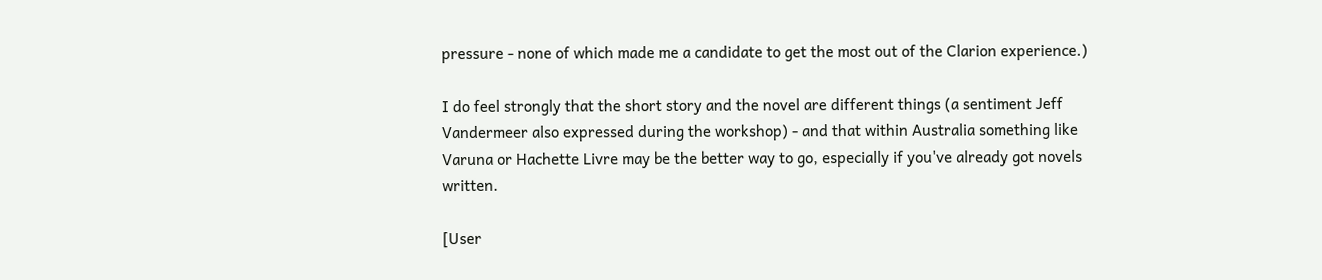pressure - none of which made me a candidate to get the most out of the Clarion experience.)

I do feel strongly that the short story and the novel are different things (a sentiment Jeff Vandermeer also expressed during the workshop) - and that within Australia something like Varuna or Hachette Livre may be the better way to go, especially if you've already got novels written.

[User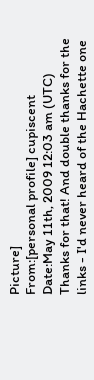Picture]
From:[personal profile] cupiscent
Date:May 11th, 2009 12:03 am (UTC)
Thanks for that! And double thanks for the links - I'd never heard of the Hachette one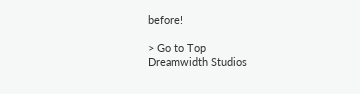before!

> Go to Top
Dreamwidth Studios